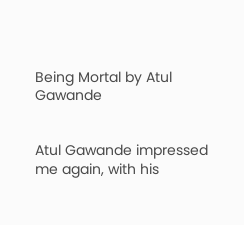Being Mortal by Atul Gawande


Atul Gawande impressed me again, with his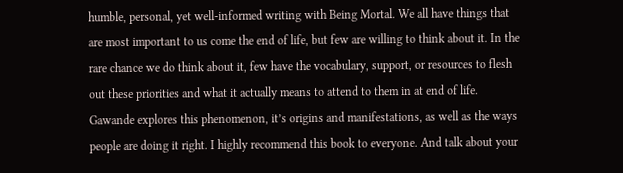humble, personal, yet well-informed writing with Being Mortal. We all have things that are most important to us come the end of life, but few are willing to think about it. In the rare chance we do think about it, few have the vocabulary, support, or resources to flesh out these priorities and what it actually means to attend to them in at end of life. Gawande explores this phenomenon, it’s origins and manifestations, as well as the ways people are doing it right. I highly recommend this book to everyone. And talk about your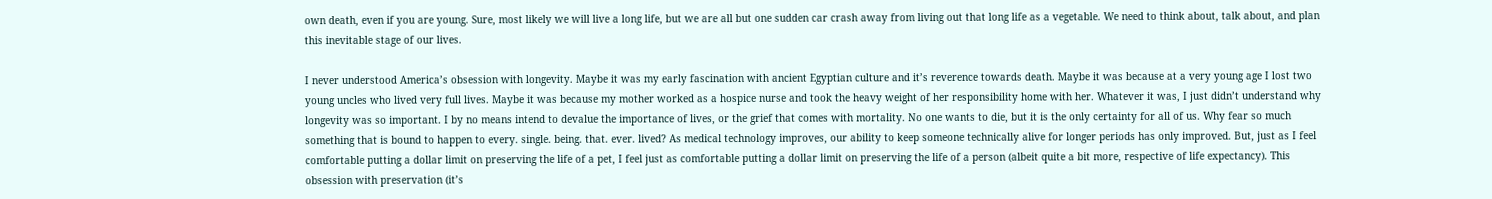own death, even if you are young. Sure, most likely we will live a long life, but we are all but one sudden car crash away from living out that long life as a vegetable. We need to think about, talk about, and plan this inevitable stage of our lives.

I never understood America’s obsession with longevity. Maybe it was my early fascination with ancient Egyptian culture and it’s reverence towards death. Maybe it was because at a very young age I lost two young uncles who lived very full lives. Maybe it was because my mother worked as a hospice nurse and took the heavy weight of her responsibility home with her. Whatever it was, I just didn’t understand why longevity was so important. I by no means intend to devalue the importance of lives, or the grief that comes with mortality. No one wants to die, but it is the only certainty for all of us. Why fear so much something that is bound to happen to every. single. being. that. ever. lived? As medical technology improves, our ability to keep someone technically alive for longer periods has only improved. But, just as I feel comfortable putting a dollar limit on preserving the life of a pet, I feel just as comfortable putting a dollar limit on preserving the life of a person (albeit quite a bit more, respective of life expectancy). This obsession with preservation (it’s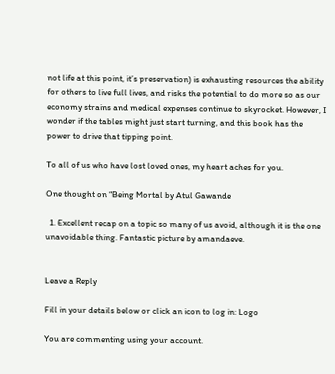not life at this point, it’s preservation) is exhausting resources the ability for others to live full lives, and risks the potential to do more so as our economy strains and medical expenses continue to skyrocket. However, I wonder if the tables might just start turning, and this book has the power to drive that tipping point.

To all of us who have lost loved ones, my heart aches for you.

One thought on “Being Mortal by Atul Gawande

  1. Excellent recap on a topic so many of us avoid, although it is the one unavoidable thing. Fantastic picture by amandaeve.


Leave a Reply

Fill in your details below or click an icon to log in: Logo

You are commenting using your account.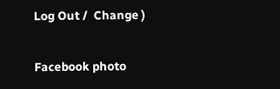Log Out /  Change )

Facebook photo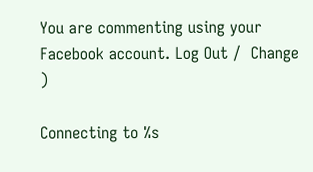You are commenting using your Facebook account. Log Out /  Change )

Connecting to %s